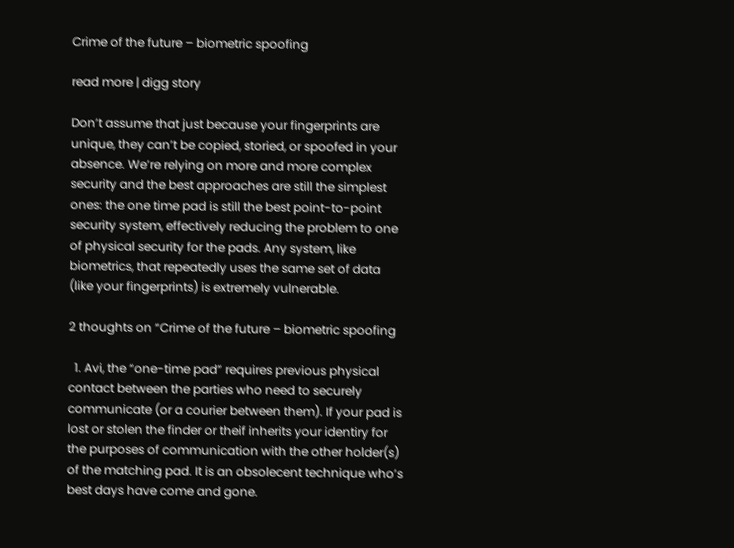Crime of the future – biometric spoofing

read more | digg story

Don’t assume that just because your fingerprints are unique, they can’t be copied, storied, or spoofed in your absence. We’re relying on more and more complex security and the best approaches are still the simplest ones: the one time pad is still the best point-to-point security system, effectively reducing the problem to one of physical security for the pads. Any system, like biometrics, that repeatedly uses the same set of data (like your fingerprints) is extremely vulnerable.

2 thoughts on “Crime of the future – biometric spoofing

  1. Avi, the “one-time pad” requires previous physical contact between the parties who need to securely communicate (or a courier between them). If your pad is lost or stolen the finder or theif inherits your identiry for the purposes of communication with the other holder(s) of the matching pad. It is an obsolecent technique who’s best days have come and gone.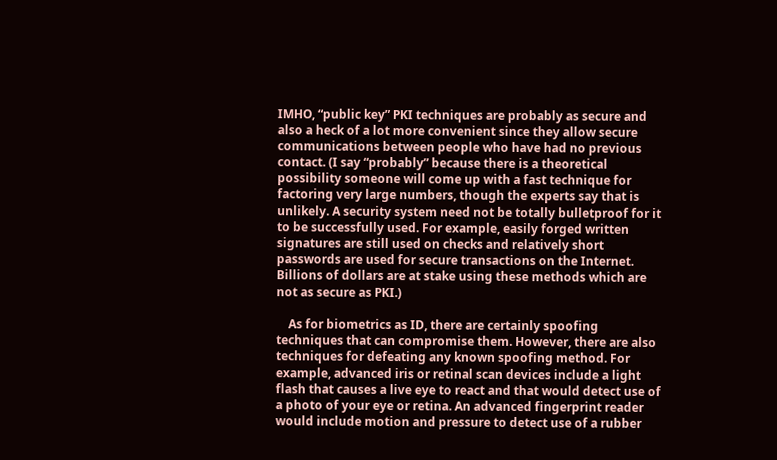IMHO, “public key” PKI techniques are probably as secure and also a heck of a lot more convenient since they allow secure communications between people who have had no previous contact. (I say “probably” because there is a theoretical possibility someone will come up with a fast technique for factoring very large numbers, though the experts say that is unlikely. A security system need not be totally bulletproof for it to be successfully used. For example, easily forged written signatures are still used on checks and relatively short passwords are used for secure transactions on the Internet. Billions of dollars are at stake using these methods which are not as secure as PKI.)

    As for biometrics as ID, there are certainly spoofing techniques that can compromise them. However, there are also techniques for defeating any known spoofing method. For example, advanced iris or retinal scan devices include a light flash that causes a live eye to react and that would detect use of a photo of your eye or retina. An advanced fingerprint reader would include motion and pressure to detect use of a rubber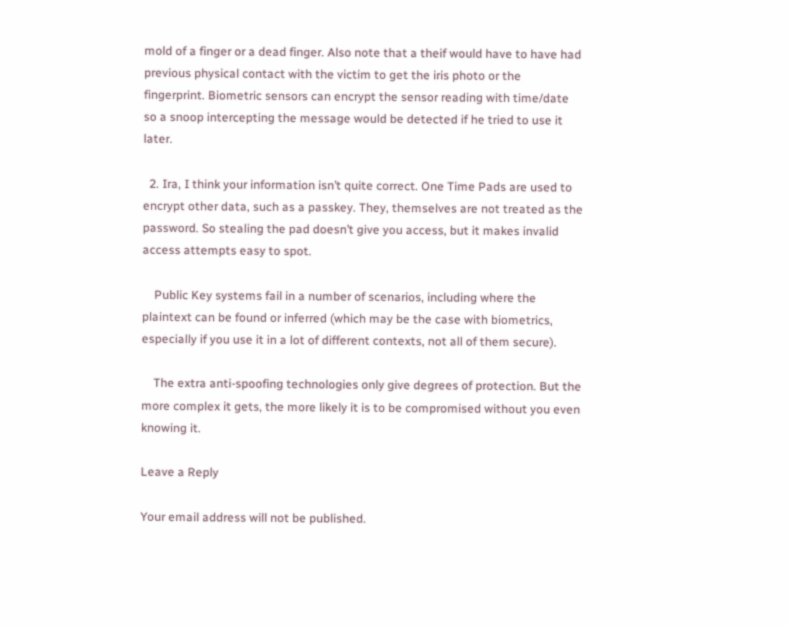mold of a finger or a dead finger. Also note that a theif would have to have had previous physical contact with the victim to get the iris photo or the fingerprint. Biometric sensors can encrypt the sensor reading with time/date so a snoop intercepting the message would be detected if he tried to use it later.

  2. Ira, I think your information isn’t quite correct. One Time Pads are used to encrypt other data, such as a passkey. They, themselves are not treated as the password. So stealing the pad doesn’t give you access, but it makes invalid access attempts easy to spot.

    Public Key systems fail in a number of scenarios, including where the plaintext can be found or inferred (which may be the case with biometrics, especially if you use it in a lot of different contexts, not all of them secure).

    The extra anti-spoofing technologies only give degrees of protection. But the more complex it gets, the more likely it is to be compromised without you even knowing it.

Leave a Reply

Your email address will not be published.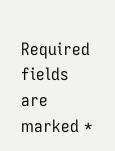Required fields are marked *